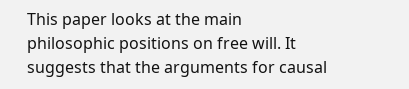This paper looks at the main philosophic positions on free will. It suggests that the arguments for causal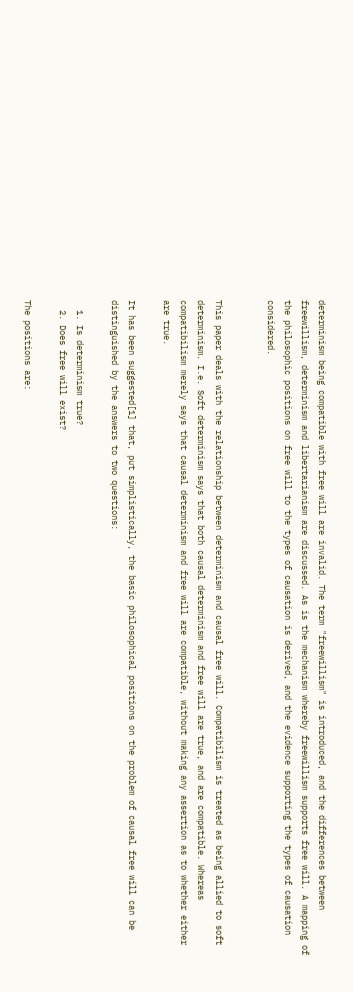determinism being compatible with free will are invalid. The term "freewillism" is introduced, and the differences between freewillism, determinism and libertarianism are discussed. As is the mechanism whereby freewillism supports free will. A mapping of the philosophic positions on free will to the types of causation is derived, and the evidence supporting the types of causation considered.


This paper deals with the relationship between determinism and causal free will. Compatibilism is treated as being allied to soft determinism. I.e. Soft determinism says that both causal determinism and free will are true, and are compatible. Whereas compatibilism merely says that causal determinism and free will are compatible, without making any assertion as to whether either are true.

It has been suggested[1] that, put simplistically, the basic philosophical positions on the problem of causal free will can be distinguished by the answers to two questions:

  1. Is determinism true?
  2. Does free will exist?

The positions are: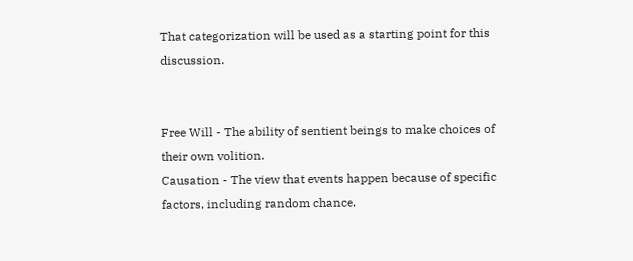That categorization will be used as a starting point for this discussion.


Free Will - The ability of sentient beings to make choices of their own volition.
Causation - The view that events happen because of specific factors, including random chance.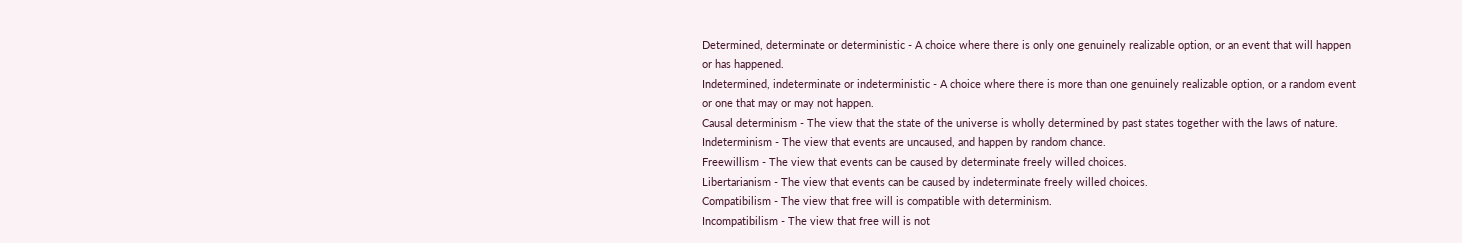Determined, determinate or deterministic - A choice where there is only one genuinely realizable option, or an event that will happen or has happened.
Indetermined, indeterminate or indeterministic - A choice where there is more than one genuinely realizable option, or a random event or one that may or may not happen.
Causal determinism - The view that the state of the universe is wholly determined by past states together with the laws of nature.
Indeterminism - The view that events are uncaused, and happen by random chance.
Freewillism - The view that events can be caused by determinate freely willed choices.
Libertarianism - The view that events can be caused by indeterminate freely willed choices.
Compatibilism - The view that free will is compatible with determinism.
Incompatibilism - The view that free will is not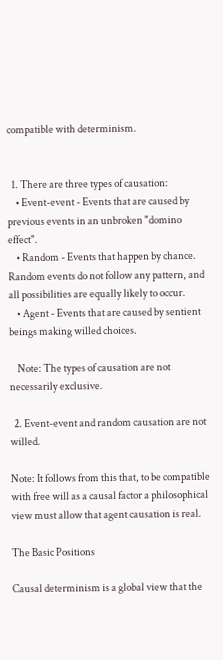compatible with determinism.


  1. There are three types of causation:
    • Event-event - Events that are caused by previous events in an unbroken "domino effect".
    • Random - Events that happen by chance. Random events do not follow any pattern, and all possibilities are equally likely to occur.
    • Agent - Events that are caused by sentient beings making willed choices.

    Note: The types of causation are not necessarily exclusive.

  2. Event-event and random causation are not willed.

Note: It follows from this that, to be compatible with free will as a causal factor a philosophical view must allow that agent causation is real.

The Basic Positions

Causal determinism is a global view that the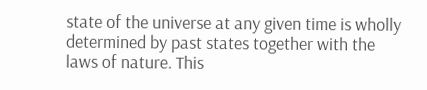state of the universe at any given time is wholly determined by past states together with the laws of nature. This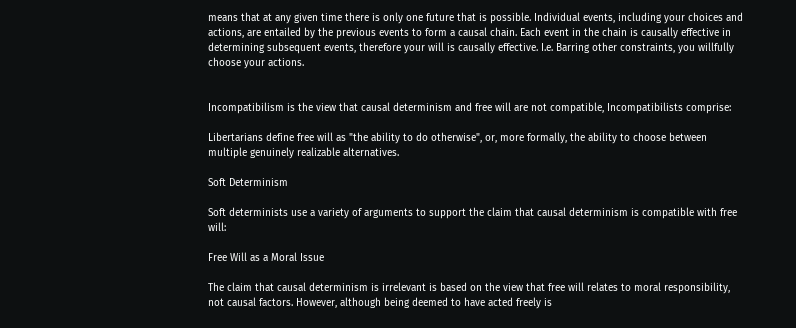means that at any given time there is only one future that is possible. Individual events, including your choices and actions, are entailed by the previous events to form a causal chain. Each event in the chain is causally effective in determining subsequent events, therefore your will is causally effective. I.e. Barring other constraints, you willfully choose your actions.


Incompatibilism is the view that causal determinism and free will are not compatible, Incompatibilists comprise:

Libertarians define free will as "the ability to do otherwise", or, more formally, the ability to choose between multiple genuinely realizable alternatives.

Soft Determinism

Soft determinists use a variety of arguments to support the claim that causal determinism is compatible with free will:

Free Will as a Moral Issue

The claim that causal determinism is irrelevant is based on the view that free will relates to moral responsibility, not causal factors. However, although being deemed to have acted freely is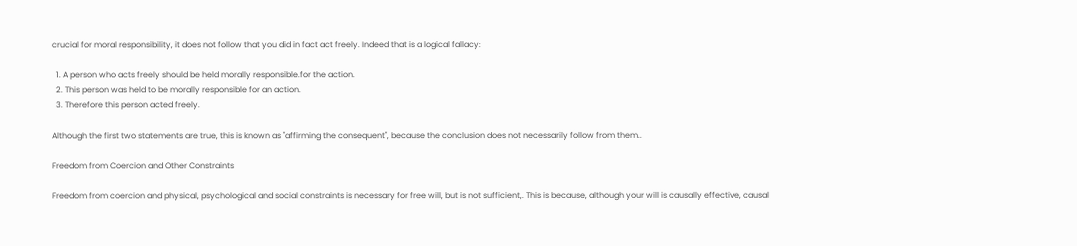crucial for moral responsibility, it does not follow that you did in fact act freely. Indeed that is a logical fallacy:

  1. A person who acts freely should be held morally responsible.for the action.
  2. This person was held to be morally responsible for an action.
  3. Therefore this person acted freely.

Although the first two statements are true, this is known as "affirming the consequent", because the conclusion does not necessarily follow from them..

Freedom from Coercion and Other Constraints

Freedom from coercion and physical, psychological and social constraints is necessary for free will, but is not sufficient,. This is because, although your will is causally effective, causal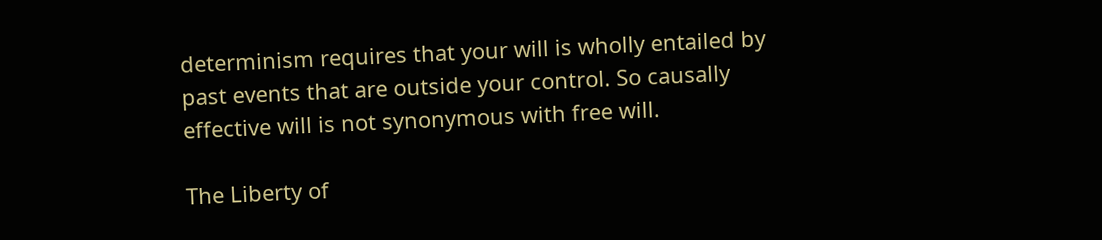determinism requires that your will is wholly entailed by past events that are outside your control. So causally effective will is not synonymous with free will.

The Liberty of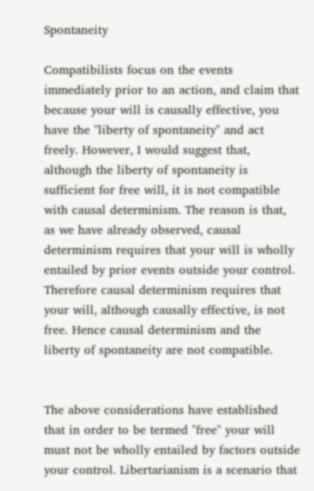Spontaneity

Compatibilists focus on the events immediately prior to an action, and claim that because your will is causally effective, you have the "liberty of spontaneity" and act freely. However, I would suggest that, although the liberty of spontaneity is sufficient for free will, it is not compatible with causal determinism. The reason is that, as we have already observed, causal determinism requires that your will is wholly entailed by prior events outside your control. Therefore causal determinism requires that your will, although causally effective, is not free. Hence causal determinism and the liberty of spontaneity are not compatible.


The above considerations have established that in order to be termed "free" your will must not be wholly entailed by factors outside your control. Libertarianism is a scenario that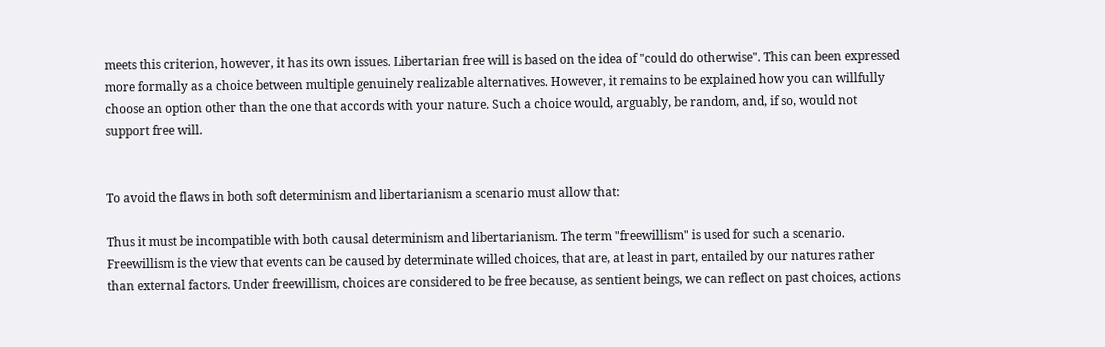meets this criterion, however, it has its own issues. Libertarian free will is based on the idea of "could do otherwise". This can been expressed more formally as a choice between multiple genuinely realizable alternatives. However, it remains to be explained how you can willfully choose an option other than the one that accords with your nature. Such a choice would, arguably, be random, and, if so, would not support free will.


To avoid the flaws in both soft determinism and libertarianism a scenario must allow that:

Thus it must be incompatible with both causal determinism and libertarianism. The term "freewillism" is used for such a scenario. Freewillism is the view that events can be caused by determinate willed choices, that are, at least in part, entailed by our natures rather than external factors. Under freewillism, choices are considered to be free because, as sentient beings, we can reflect on past choices, actions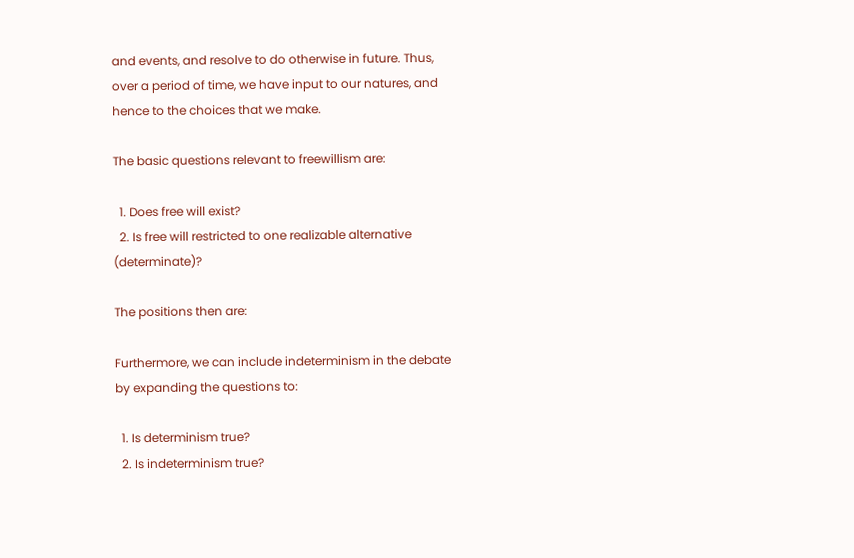and events, and resolve to do otherwise in future. Thus, over a period of time, we have input to our natures, and hence to the choices that we make.

The basic questions relevant to freewillism are:

  1. Does free will exist?
  2. Is free will restricted to one realizable alternative (determinate)?

The positions then are:

Furthermore, we can include indeterminism in the debate by expanding the questions to:

  1. Is determinism true?
  2. Is indeterminism true?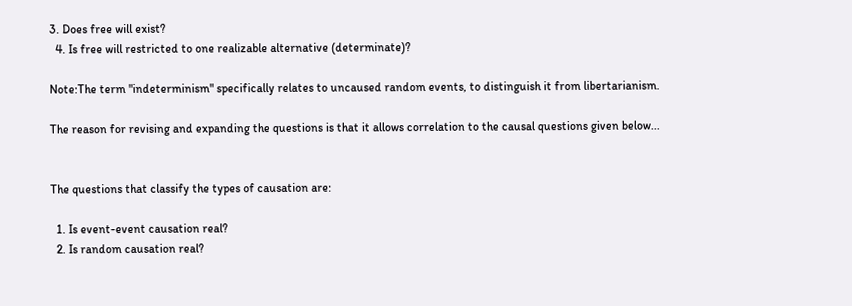3. Does free will exist?
  4. Is free will restricted to one realizable alternative (determinate)?

Note:The term "indeterminism" specifically relates to uncaused random events, to distinguish it from libertarianism.

The reason for revising and expanding the questions is that it allows correlation to the causal questions given below...


The questions that classify the types of causation are:

  1. Is event-event causation real?
  2. Is random causation real?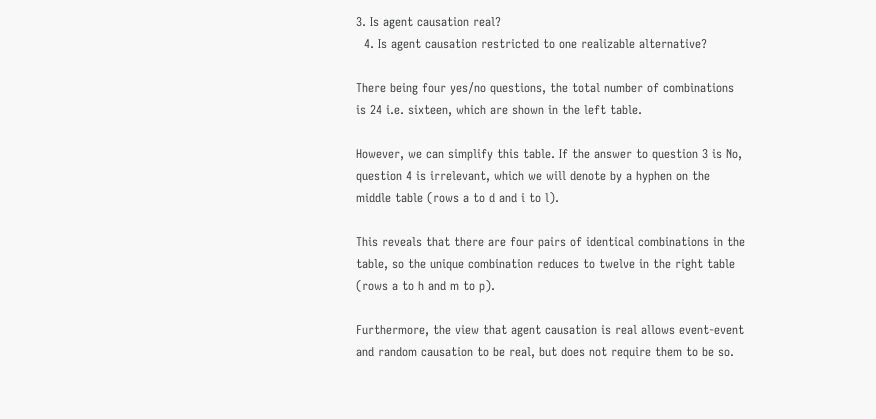3. Is agent causation real?
  4. Is agent causation restricted to one realizable alternative?

There being four yes/no questions, the total number of combinations is 24 i.e. sixteen, which are shown in the left table.

However, we can simplify this table. If the answer to question 3 is No, question 4 is irrelevant, which we will denote by a hyphen on the middle table (rows a to d and i to l).

This reveals that there are four pairs of identical combinations in the table, so the unique combination reduces to twelve in the right table (rows a to h and m to p).

Furthermore, the view that agent causation is real allows event-event and random causation to be real, but does not require them to be so.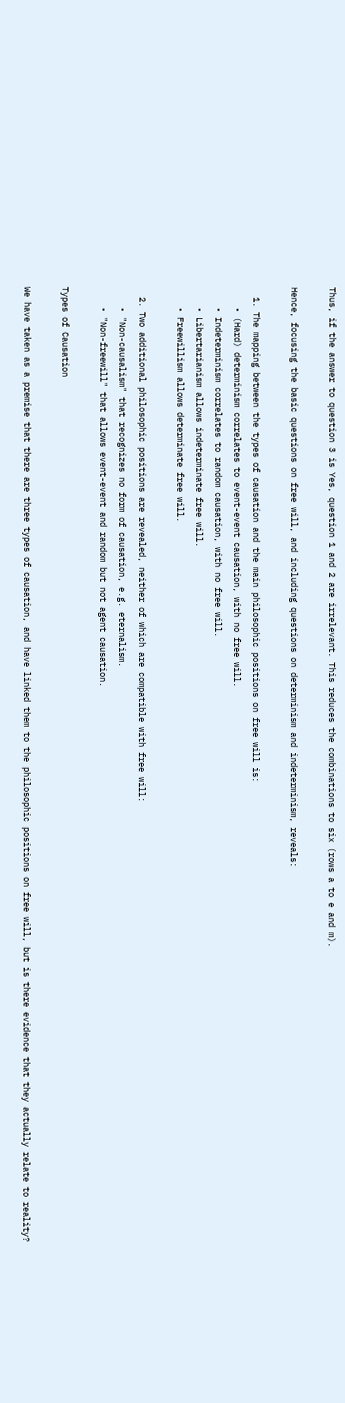Thus, if the answer to question 3 is Yes, question 1 and 2 are irrelevant. This reduces the combinations to six (rows a to e and m).

Hence, focusing the basic questions on free will, and including questions on determinism and indeterminism, reveals:

  1. The mapping between the types of causation and the main philosophic positions on free will is:
    • (Hard) determinism correlates to event-event causation, with no free will.
    • Indeterminism correlates to random causation, with no free will.
    • Libertarianism allows indeterminate free will.
    • Freewillism allows determinate free will.

  2. Two additional philosophic positions are revealed, neither of which are compatible with free will:
    • "Non-causalism" that recognizes no form of causation, e.g. eternalism.
    • "Non-freewill" that allows event-event and random but not agent causation.

Types of Causation

We have taken as a premise that there are three types of causation, and have linked them to the philosophic positions on free will, but is there evidence that they actually relate to reality?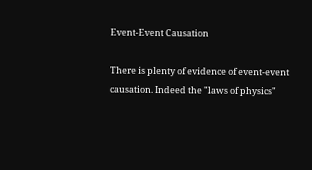Event-Event Causation

There is plenty of evidence of event-event causation. Indeed the "laws of physics"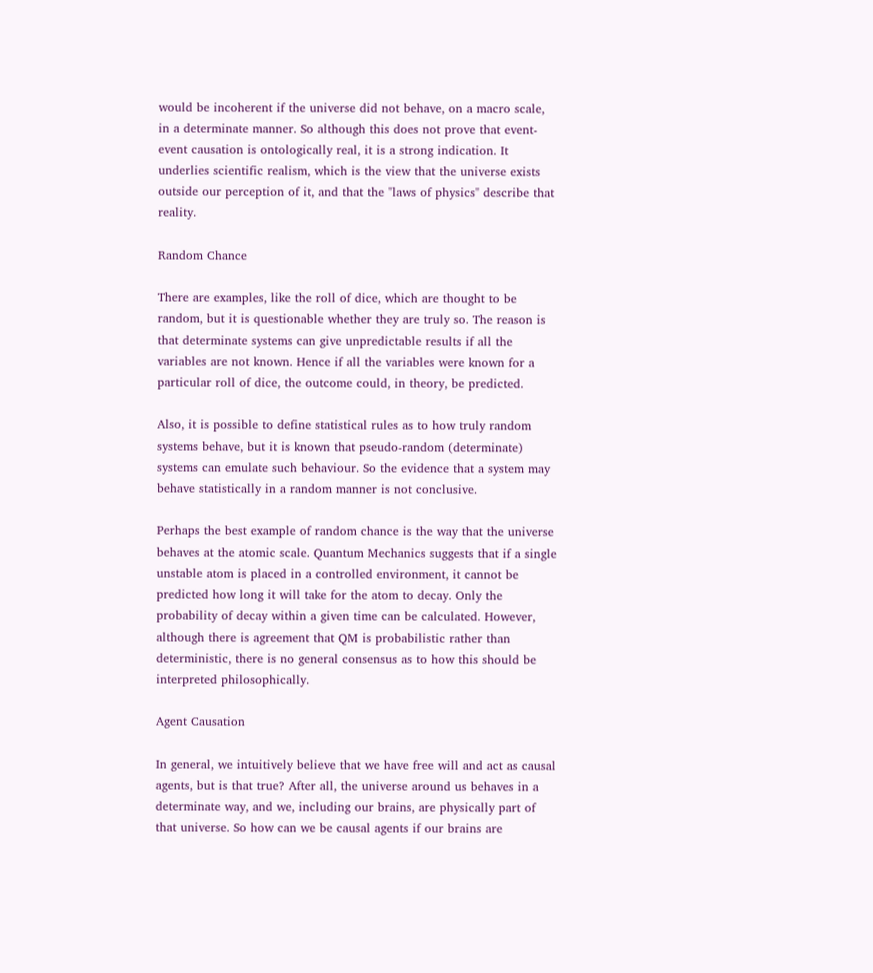would be incoherent if the universe did not behave, on a macro scale, in a determinate manner. So although this does not prove that event-event causation is ontologically real, it is a strong indication. It underlies scientific realism, which is the view that the universe exists outside our perception of it, and that the "laws of physics" describe that reality.

Random Chance

There are examples, like the roll of dice, which are thought to be random, but it is questionable whether they are truly so. The reason is that determinate systems can give unpredictable results if all the variables are not known. Hence if all the variables were known for a particular roll of dice, the outcome could, in theory, be predicted.

Also, it is possible to define statistical rules as to how truly random systems behave, but it is known that pseudo-random (determinate) systems can emulate such behaviour. So the evidence that a system may behave statistically in a random manner is not conclusive.

Perhaps the best example of random chance is the way that the universe behaves at the atomic scale. Quantum Mechanics suggests that if a single unstable atom is placed in a controlled environment, it cannot be predicted how long it will take for the atom to decay. Only the probability of decay within a given time can be calculated. However, although there is agreement that QM is probabilistic rather than deterministic, there is no general consensus as to how this should be interpreted philosophically.

Agent Causation

In general, we intuitively believe that we have free will and act as causal agents, but is that true? After all, the universe around us behaves in a determinate way, and we, including our brains, are physically part of that universe. So how can we be causal agents if our brains are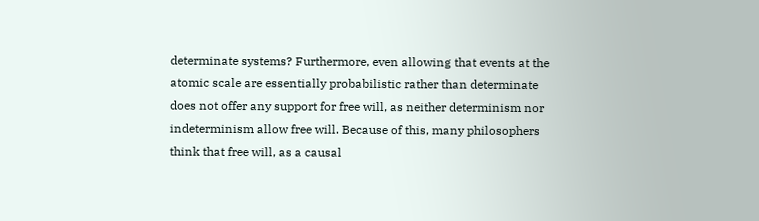determinate systems? Furthermore, even allowing that events at the atomic scale are essentially probabilistic rather than determinate does not offer any support for free will, as neither determinism nor indeterminism allow free will. Because of this, many philosophers think that free will, as a causal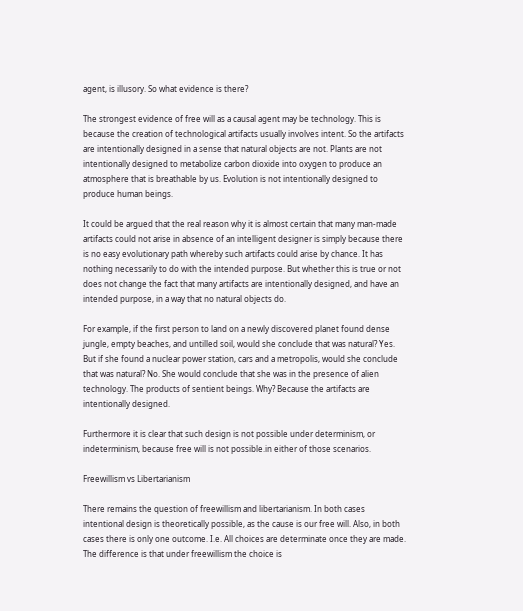agent, is illusory. So what evidence is there?

The strongest evidence of free will as a causal agent may be technology. This is because the creation of technological artifacts usually involves intent. So the artifacts are intentionally designed in a sense that natural objects are not. Plants are not intentionally designed to metabolize carbon dioxide into oxygen to produce an atmosphere that is breathable by us. Evolution is not intentionally designed to produce human beings.

It could be argued that the real reason why it is almost certain that many man-made artifacts could not arise in absence of an intelligent designer is simply because there is no easy evolutionary path whereby such artifacts could arise by chance. It has nothing necessarily to do with the intended purpose. But whether this is true or not does not change the fact that many artifacts are intentionally designed, and have an intended purpose, in a way that no natural objects do.

For example, if the first person to land on a newly discovered planet found dense jungle, empty beaches, and untilled soil, would she conclude that was natural? Yes. But if she found a nuclear power station, cars and a metropolis, would she conclude that was natural? No. She would conclude that she was in the presence of alien technology. The products of sentient beings. Why? Because the artifacts are intentionally designed.

Furthermore it is clear that such design is not possible under determinism, or indeterminism, because free will is not possible.in either of those scenarios.

Freewillism vs Libertarianism

There remains the question of freewillism and libertarianism. In both cases intentional design is theoretically possible, as the cause is our free will. Also, in both cases there is only one outcome. I.e. All choices are determinate once they are made. The difference is that under freewillism the choice is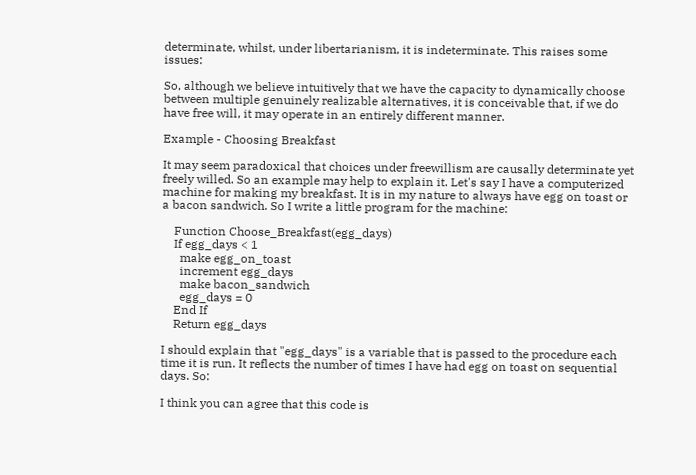determinate, whilst, under libertarianism, it is indeterminate. This raises some issues:

So, although we believe intuitively that we have the capacity to dynamically choose between multiple genuinely realizable alternatives, it is conceivable that, if we do have free will, it may operate in an entirely different manner.

Example - Choosing Breakfast

It may seem paradoxical that choices under freewillism are causally determinate yet freely willed. So an example may help to explain it. Let's say I have a computerized machine for making my breakfast. It is in my nature to always have egg on toast or a bacon sandwich. So I write a little program for the machine:

    Function Choose_Breakfast(egg_days)
    If egg_days < 1
      make egg_on_toast
      increment egg_days
      make bacon_sandwich
      egg_days = 0
    End If
    Return egg_days

I should explain that "egg_days" is a variable that is passed to the procedure each time it is run. It reflects the number of times I have had egg on toast on sequential days. So:

I think you can agree that this code is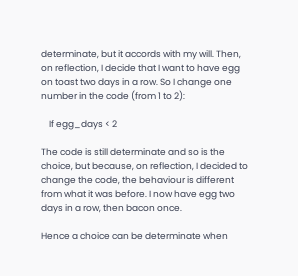determinate, but it accords with my will. Then, on reflection, I decide that I want to have egg on toast two days in a row. So I change one number in the code (from 1 to 2):

    If egg_days < 2

The code is still determinate and so is the choice, but because, on reflection, I decided to change the code, the behaviour is different from what it was before. I now have egg two days in a row, then bacon once.

Hence a choice can be determinate when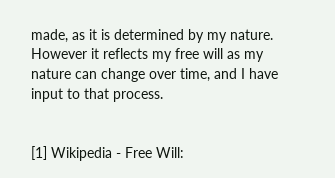made, as it is determined by my nature. However it reflects my free will as my nature can change over time, and I have input to that process.


[1] Wikipedia - Free Will: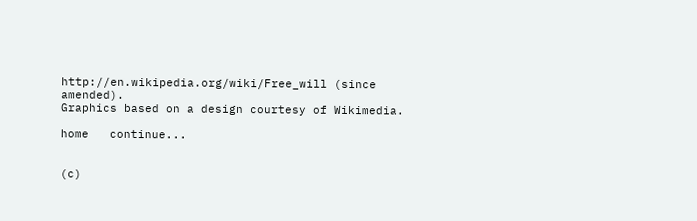http://en.wikipedia.org/wiki/Free_will (since amended).
Graphics based on a design courtesy of Wikimedia.

home   continue...


(c)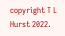copyright T L Hurst 2022.